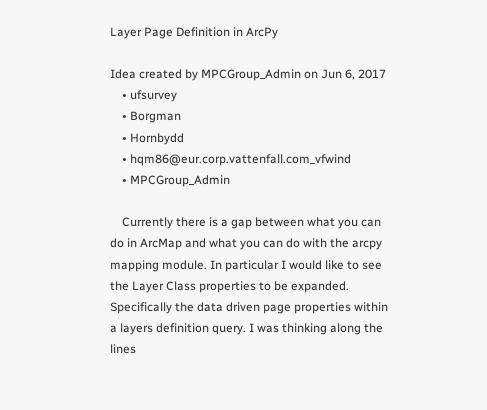Layer Page Definition in ArcPy

Idea created by MPCGroup_Admin on Jun 6, 2017
    • ufsurvey
    • Borgman
    • Hornbydd
    • hqm86@eur.corp.vattenfall.com_vfwind
    • MPCGroup_Admin

    Currently there is a gap between what you can do in ArcMap and what you can do with the arcpy mapping module. In particular I would like to see the Layer Class properties to be expanded. Specifically the data driven page properties within a layers definition query. I was thinking along the lines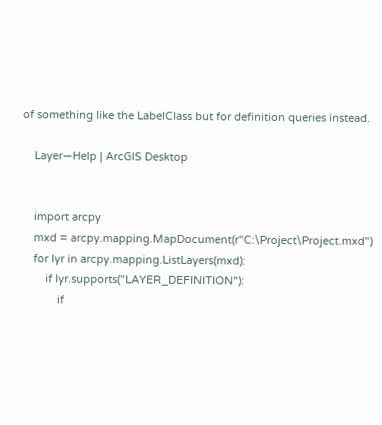of something like the LabelClass but for definition queries instead.

    Layer—Help | ArcGIS Desktop


    import arcpy
    mxd = arcpy.mapping.MapDocument(r"C:\Project\Project.mxd")
    for lyr in arcpy.mapping.ListLayers(mxd):
        if lyr.supports("LAYER_DEFINITION"):
            if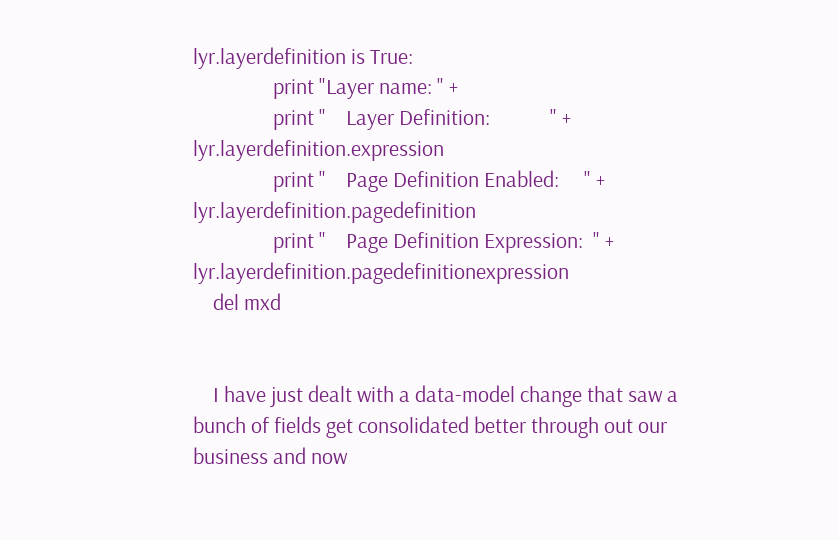lyr.layerdefinition is True:
                print "Layer name: " +
                print "    Layer Definition:            " + lyr.layerdefinition.expression
                print "    Page Definition Enabled:     " + lyr.layerdefinition.pagedefinition
                print "    Page Definition Expression:  " + lyr.layerdefinition.pagedefinitionexpression
    del mxd


    I have just dealt with a data-model change that saw a bunch of fields get consolidated better through out our business and now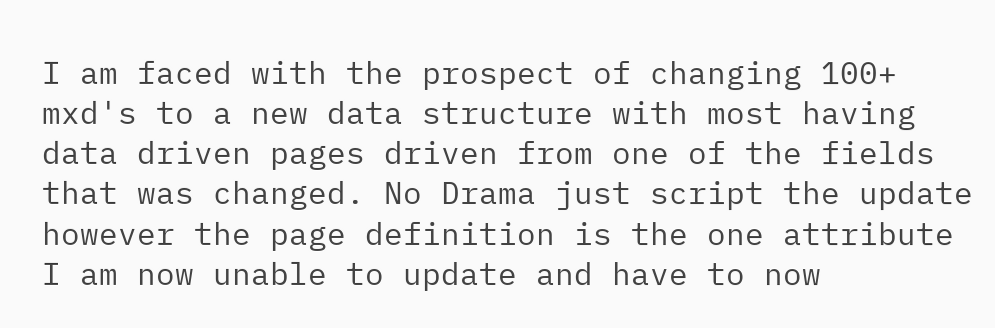I am faced with the prospect of changing 100+ mxd's to a new data structure with most having data driven pages driven from one of the fields that was changed. No Drama just script the update however the page definition is the one attribute I am now unable to update and have to now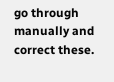go through manually and correct these.